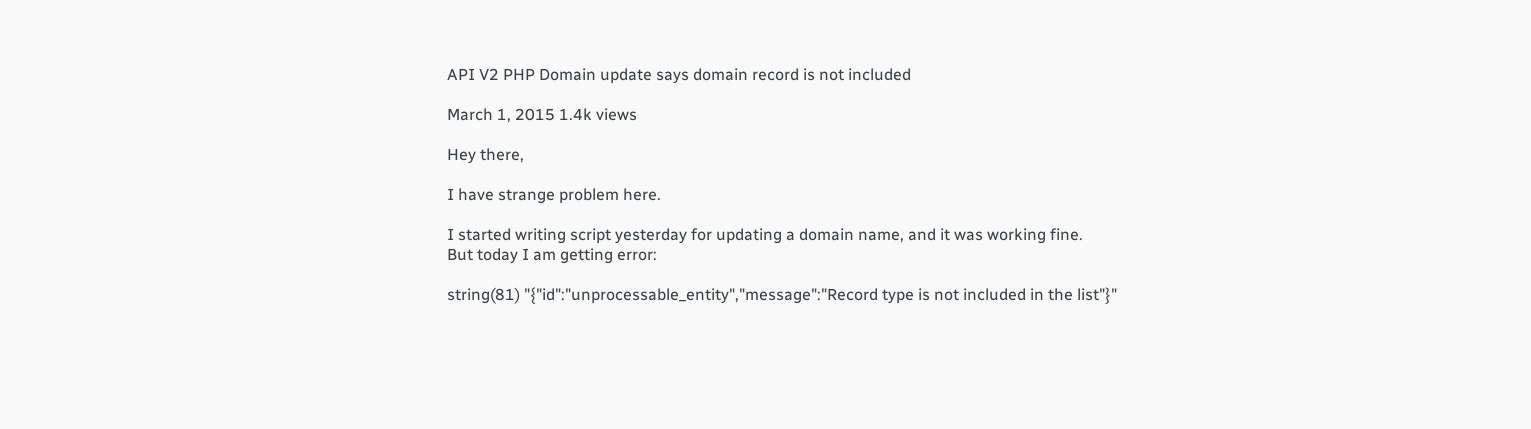API V2 PHP Domain update says domain record is not included

March 1, 2015 1.4k views

Hey there,

I have strange problem here.

I started writing script yesterday for updating a domain name, and it was working fine.
But today I am getting error:

string(81) "{"id":"unprocessable_entity","message":"Record type is not included in the list"}"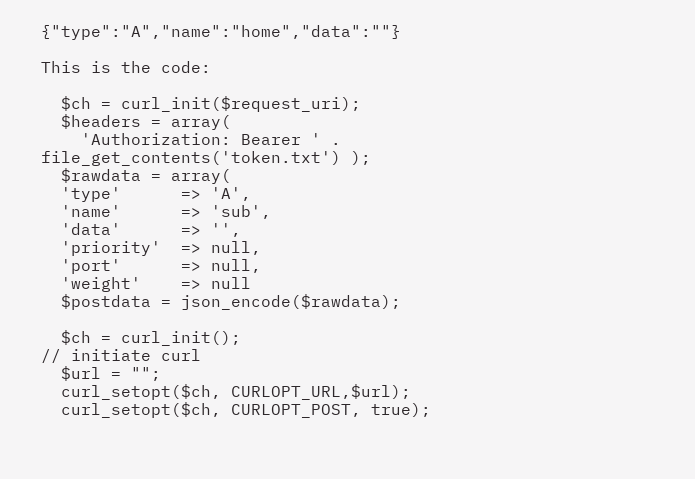{"type":"A","name":"home","data":""}

This is the code:

  $ch = curl_init($request_uri);
  $headers = array(
    'Authorization: Bearer ' . file_get_contents('token.txt') );
  $rawdata = array(
  'type'      => 'A',
  'name'      => 'sub',
  'data'      => '',
  'priority'  => null,
  'port'      => null,
  'weight'    => null
  $postdata = json_encode($rawdata);

  $ch = curl_init();                    // initiate curl
  $url = "";
  curl_setopt($ch, CURLOPT_URL,$url);
  curl_setopt($ch, CURLOPT_POST, true);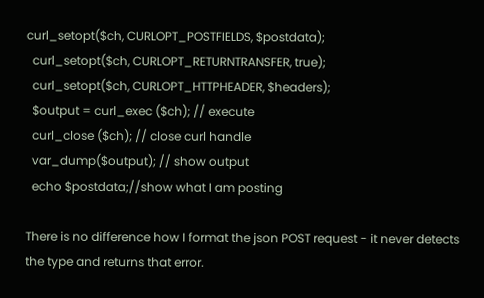curl_setopt($ch, CURLOPT_POSTFIELDS, $postdata);
  curl_setopt($ch, CURLOPT_RETURNTRANSFER, true);
  curl_setopt($ch, CURLOPT_HTTPHEADER, $headers);
  $output = curl_exec ($ch); // execute
  curl_close ($ch); // close curl handle
  var_dump($output); // show output
  echo $postdata;//show what I am posting

There is no difference how I format the json POST request - it never detects the type and returns that error.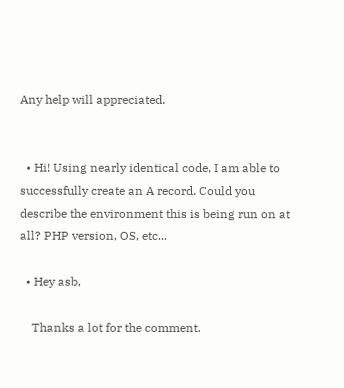Any help will appreciated.


  • Hi! Using nearly identical code, I am able to successfully create an A record. Could you describe the environment this is being run on at all? PHP version, OS, etc...

  • Hey asb,

    Thanks a lot for the comment.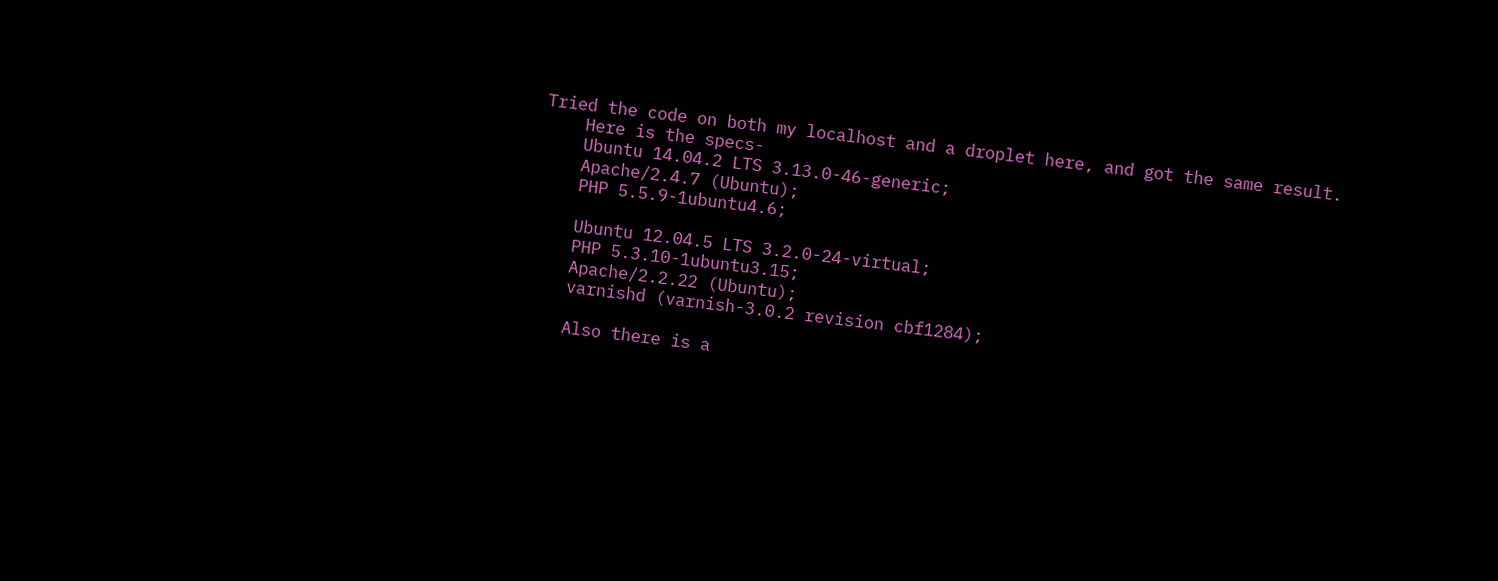Tried the code on both my localhost and a droplet here, and got the same result.
    Here is the specs-
    Ubuntu 14.04.2 LTS 3.13.0-46-generic;
    Apache/2.4.7 (Ubuntu);
    PHP 5.5.9-1ubuntu4.6;

    Ubuntu 12.04.5 LTS 3.2.0-24-virtual;
    PHP 5.3.10-1ubuntu3.15;
    Apache/2.2.22 (Ubuntu);
    varnishd (varnish-3.0.2 revision cbf1284);

    Also there is a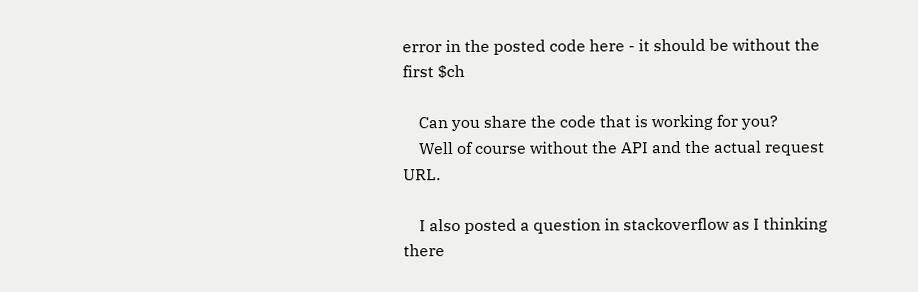error in the posted code here - it should be without the first $ch

    Can you share the code that is working for you?
    Well of course without the API and the actual request URL.

    I also posted a question in stackoverflow as I thinking there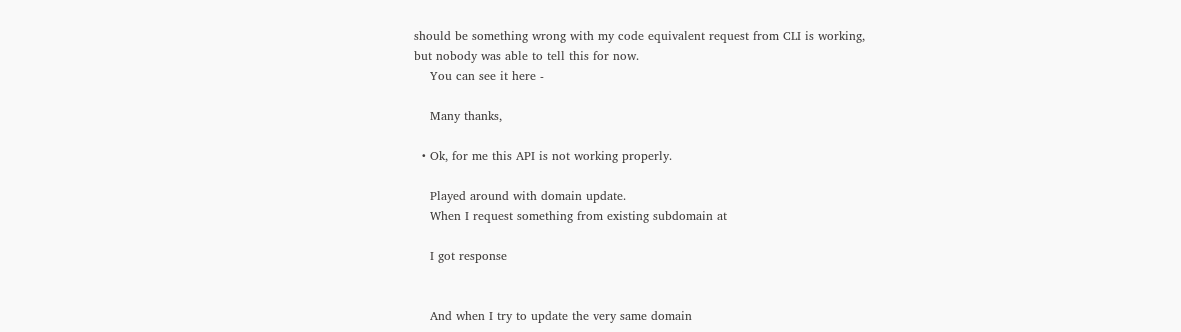should be something wrong with my code equivalent request from CLI is working, but nobody was able to tell this for now.
    You can see it here -

    Many thanks,

  • Ok, for me this API is not working properly.

    Played around with domain update.
    When I request something from existing subdomain at

    I got response


    And when I try to update the very same domain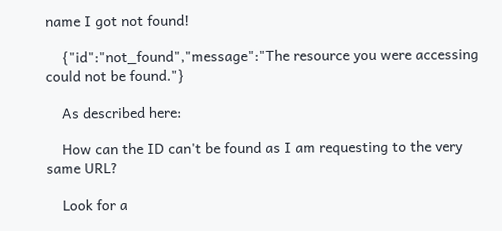name I got not found!

    {"id":"not_found","message":"The resource you were accessing could not be found."}

    As described here:

    How can the ID can't be found as I am requesting to the very same URL?

    Look for a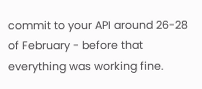commit to your API around 26-28 of February - before that everything was working fine.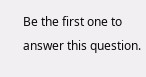Be the first one to answer this question.